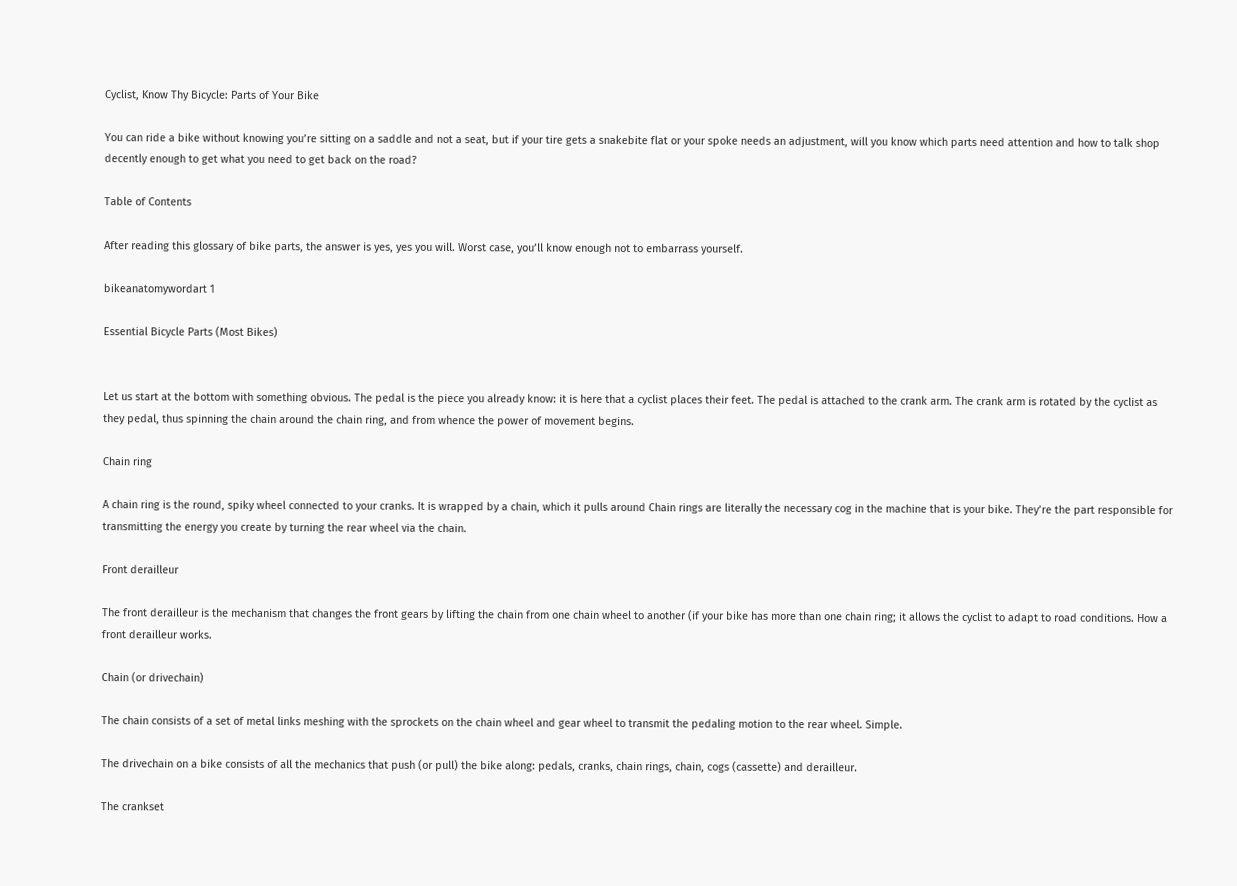Cyclist, Know Thy Bicycle: Parts of Your Bike

You can ride a bike without knowing you’re sitting on a saddle and not a seat, but if your tire gets a snakebite flat or your spoke needs an adjustment, will you know which parts need attention and how to talk shop decently enough to get what you need to get back on the road?

Table of Contents

After reading this glossary of bike parts, the answer is yes, yes you will. Worst case, you’ll know enough not to embarrass yourself.

bikeanatomywordart 1

Essential Bicycle Parts (Most Bikes)


Let us start at the bottom with something obvious. The pedal is the piece you already know: it is here that a cyclist places their feet. The pedal is attached to the crank arm. The crank arm is rotated by the cyclist as they pedal, thus spinning the chain around the chain ring, and from whence the power of movement begins.

Chain ring

A chain ring is the round, spiky wheel connected to your cranks. It is wrapped by a chain, which it pulls around Chain rings are literally the necessary cog in the machine that is your bike. They’re the part responsible for transmitting the energy you create by turning the rear wheel via the chain.

Front derailleur

The front derailleur is the mechanism that changes the front gears by lifting the chain from one chain wheel to another (if your bike has more than one chain ring; it allows the cyclist to adapt to road conditions. How a front derailleur works.

Chain (or drivechain)

The chain consists of a set of metal links meshing with the sprockets on the chain wheel and gear wheel to transmit the pedaling motion to the rear wheel. Simple.

The drivechain on a bike consists of all the mechanics that push (or pull) the bike along: pedals, cranks, chain rings, chain, cogs (cassette) and derailleur.

The crankset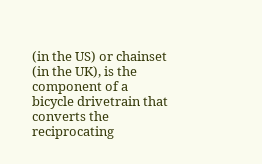(in the US) or chainset (in the UK), is the component of a bicycle drivetrain that converts the reciprocating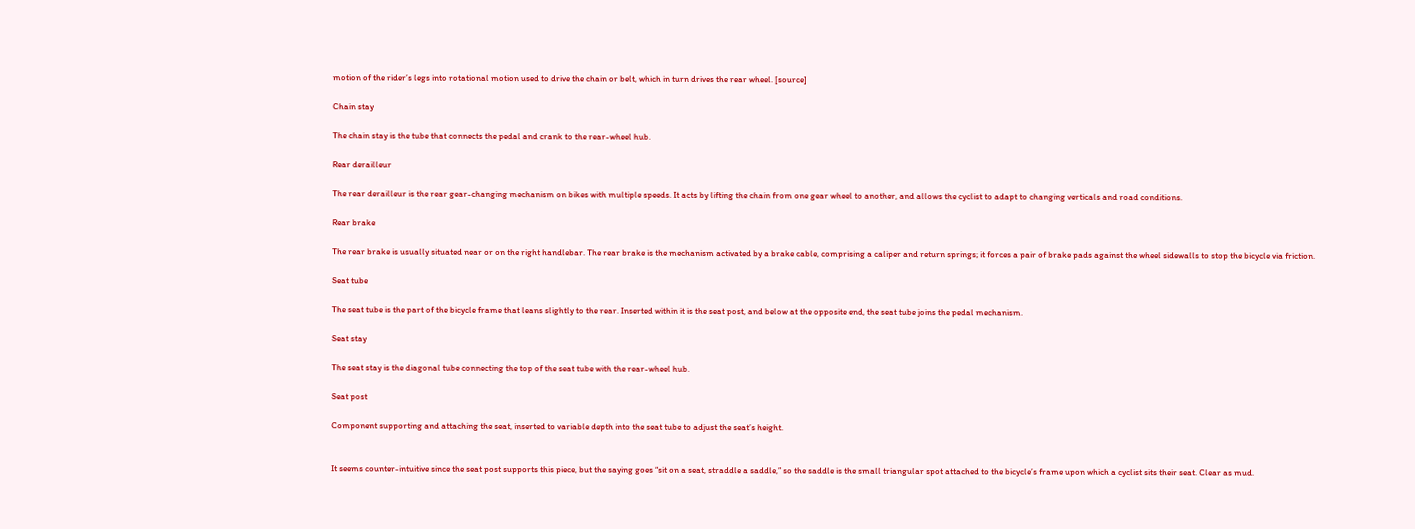motion of the rider’s legs into rotational motion used to drive the chain or belt, which in turn drives the rear wheel. [source]

Chain stay

The chain stay is the tube that connects the pedal and crank to the rear-wheel hub.

Rear derailleur

The rear derailleur is the rear gear-changing mechanism on bikes with multiple speeds. It acts by lifting the chain from one gear wheel to another, and allows the cyclist to adapt to changing verticals and road conditions.

Rear brake

The rear brake is usually situated near or on the right handlebar. The rear brake is the mechanism activated by a brake cable, comprising a caliper and return springs; it forces a pair of brake pads against the wheel sidewalls to stop the bicycle via friction.

Seat tube

The seat tube is the part of the bicycle frame that leans slightly to the rear. Inserted within it is the seat post, and below at the opposite end, the seat tube joins the pedal mechanism.

Seat stay

The seat stay is the diagonal tube connecting the top of the seat tube with the rear-wheel hub.

Seat post

Component supporting and attaching the seat, inserted to variable depth into the seat tube to adjust the seat’s height.


It seems counter-intuitive since the seat post supports this piece, but the saying goes “sit on a seat, straddle a saddle,” so the saddle is the small triangular spot attached to the bicycle’s frame upon which a cyclist sits their seat. Clear as mud.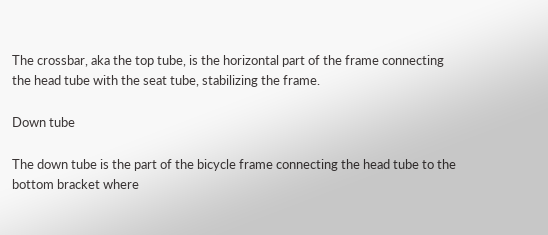The crossbar, aka the top tube, is the horizontal part of the frame connecting the head tube with the seat tube, stabilizing the frame.

Down tube

The down tube is the part of the bicycle frame connecting the head tube to the bottom bracket where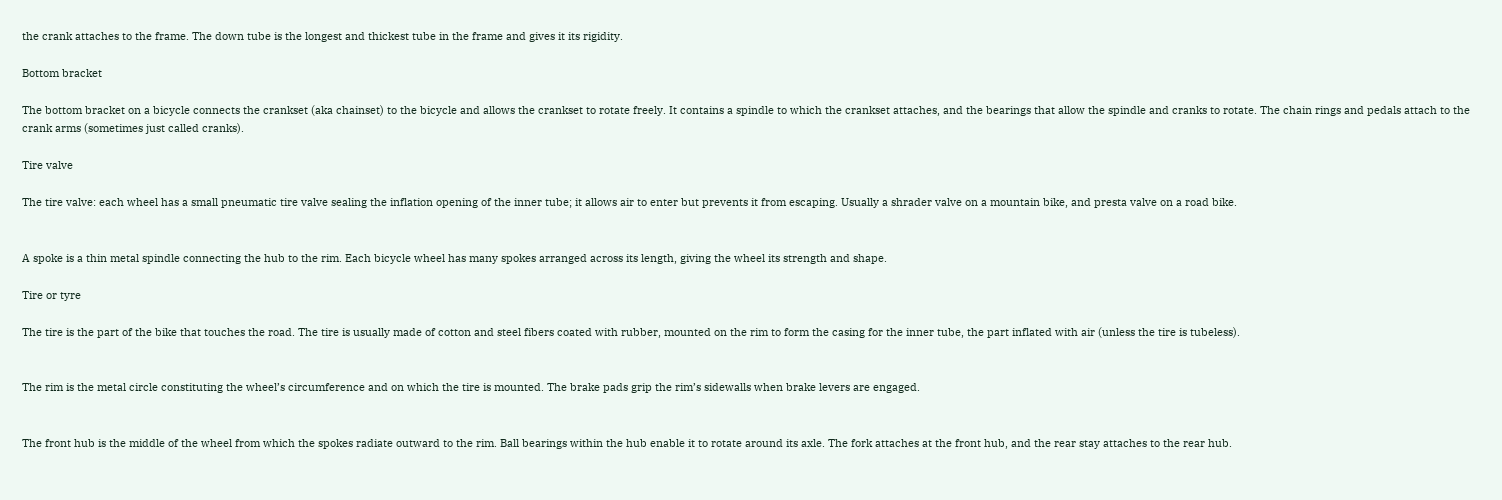the crank attaches to the frame. The down tube is the longest and thickest tube in the frame and gives it its rigidity.

Bottom bracket

The bottom bracket on a bicycle connects the crankset (aka chainset) to the bicycle and allows the crankset to rotate freely. It contains a spindle to which the crankset attaches, and the bearings that allow the spindle and cranks to rotate. The chain rings and pedals attach to the crank arms (sometimes just called cranks).

Tire valve

The tire valve: each wheel has a small pneumatic tire valve sealing the inflation opening of the inner tube; it allows air to enter but prevents it from escaping. Usually a shrader valve on a mountain bike, and presta valve on a road bike.


A spoke is a thin metal spindle connecting the hub to the rim. Each bicycle wheel has many spokes arranged across its length, giving the wheel its strength and shape.

Tire or tyre

The tire is the part of the bike that touches the road. The tire is usually made of cotton and steel fibers coated with rubber, mounted on the rim to form the casing for the inner tube, the part inflated with air (unless the tire is tubeless).


The rim is the metal circle constituting the wheel’s circumference and on which the tire is mounted. The brake pads grip the rim’s sidewalls when brake levers are engaged.


The front hub is the middle of the wheel from which the spokes radiate outward to the rim. Ball bearings within the hub enable it to rotate around its axle. The fork attaches at the front hub, and the rear stay attaches to the rear hub.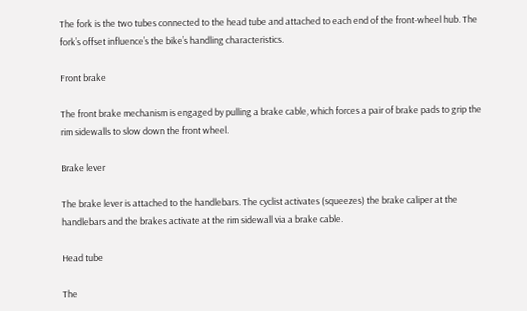The fork is the two tubes connected to the head tube and attached to each end of the front-wheel hub. The fork’s offset influence’s the bike’s handling characteristics.

Front brake

The front brake mechanism is engaged by pulling a brake cable, which forces a pair of brake pads to grip the rim sidewalls to slow down the front wheel.

Brake lever

The brake lever is attached to the handlebars. The cyclist activates (squeezes) the brake caliper at the handlebars and the brakes activate at the rim sidewall via a brake cable.

Head tube

The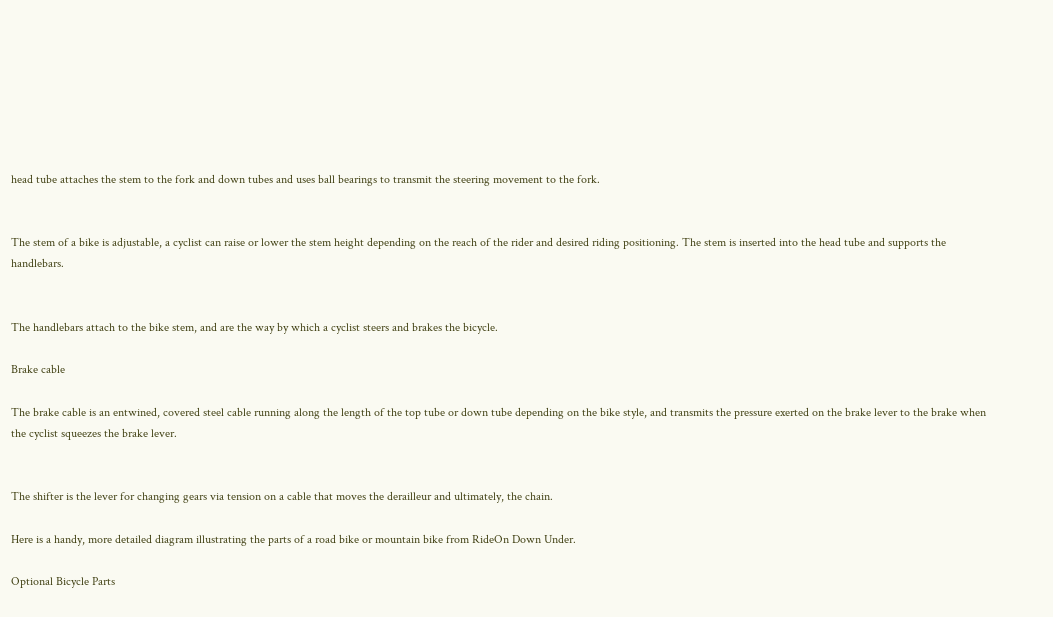head tube attaches the stem to the fork and down tubes and uses ball bearings to transmit the steering movement to the fork.


The stem of a bike is adjustable, a cyclist can raise or lower the stem height depending on the reach of the rider and desired riding positioning. The stem is inserted into the head tube and supports the handlebars.


The handlebars attach to the bike stem, and are the way by which a cyclist steers and brakes the bicycle.

Brake cable

The brake cable is an entwined, covered steel cable running along the length of the top tube or down tube depending on the bike style, and transmits the pressure exerted on the brake lever to the brake when the cyclist squeezes the brake lever.


The shifter is the lever for changing gears via tension on a cable that moves the derailleur and ultimately, the chain.

Here is a handy, more detailed diagram illustrating the parts of a road bike or mountain bike from RideOn Down Under.

Optional Bicycle Parts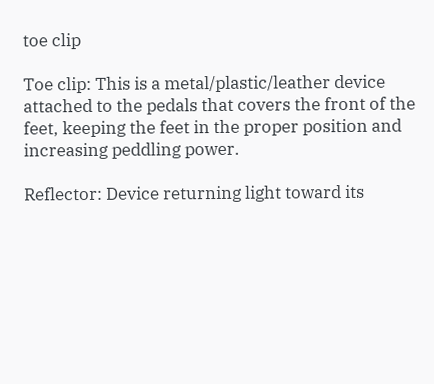toe clip

Toe clip: This is a metal/plastic/leather device attached to the pedals that covers the front of the feet, keeping the feet in the proper position and increasing peddling power.

Reflector: Device returning light toward its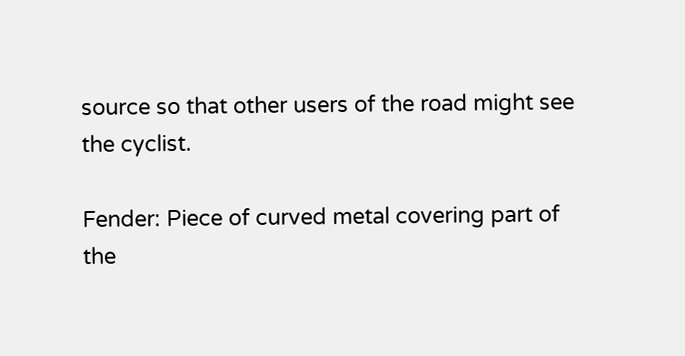source so that other users of the road might see the cyclist.

Fender: Piece of curved metal covering part of the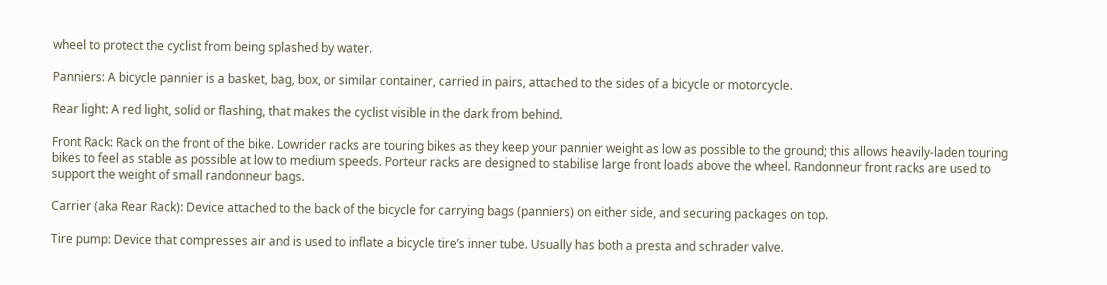wheel to protect the cyclist from being splashed by water.

Panniers: A bicycle pannier is a basket, bag, box, or similar container, carried in pairs, attached to the sides of a bicycle or motorcycle.

Rear light: A red light, solid or flashing, that makes the cyclist visible in the dark from behind.

Front Rack: Rack on the front of the bike. Lowrider racks are touring bikes as they keep your pannier weight as low as possible to the ground; this allows heavily-laden touring bikes to feel as stable as possible at low to medium speeds. Porteur racks are designed to stabilise large front loads above the wheel. Randonneur front racks are used to support the weight of small randonneur bags.

Carrier (aka Rear Rack): Device attached to the back of the bicycle for carrying bags (panniers) on either side, and securing packages on top.

Tire pump: Device that compresses air and is used to inflate a bicycle tire’s inner tube. Usually has both a presta and schrader valve.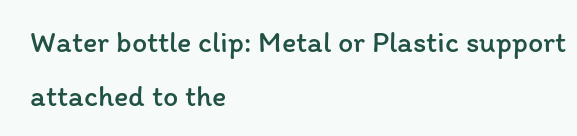Water bottle clip: Metal or Plastic support attached to the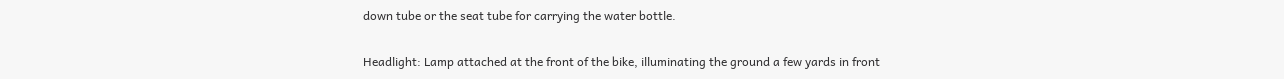down tube or the seat tube for carrying the water bottle.

Headlight: Lamp attached at the front of the bike, illuminating the ground a few yards in front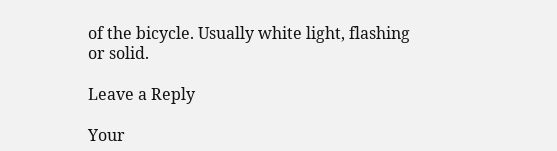of the bicycle. Usually white light, flashing or solid.

Leave a Reply

Your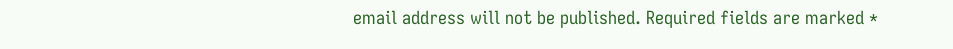email address will not be published. Required fields are marked *